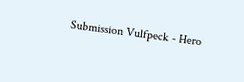Submission Vulfpeck - Hero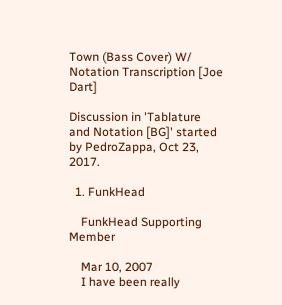Town (Bass Cover) W/ Notation Transcription [Joe Dart]

Discussion in 'Tablature and Notation [BG]' started by PedroZappa, Oct 23, 2017.

  1. FunkHead

    FunkHead Supporting Member

    Mar 10, 2007
    I have been really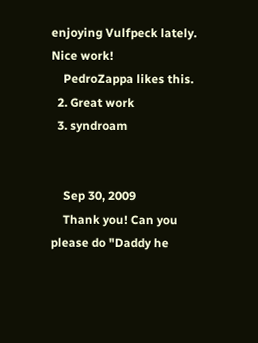enjoying Vulfpeck lately. Nice work!
    PedroZappa likes this.
  2. Great work
  3. syndroam


    Sep 30, 2009
    Thank you! Can you please do "Daddy he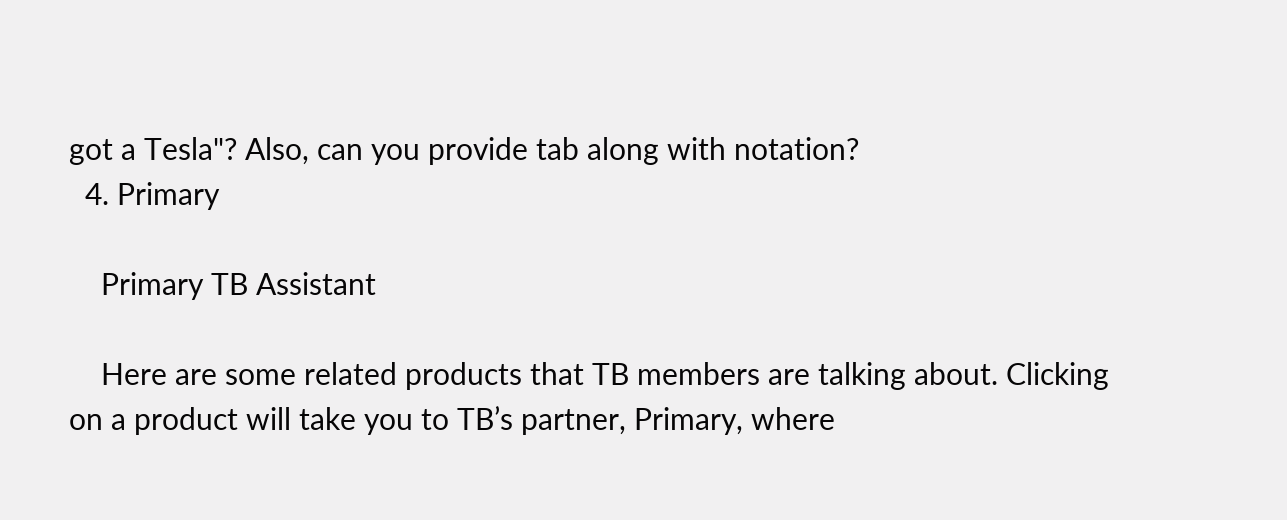got a Tesla"? Also, can you provide tab along with notation?
  4. Primary

    Primary TB Assistant

    Here are some related products that TB members are talking about. Clicking on a product will take you to TB’s partner, Primary, where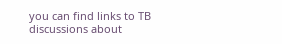you can find links to TB discussions about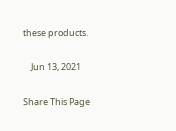these products.

    Jun 13, 2021

Share This Page